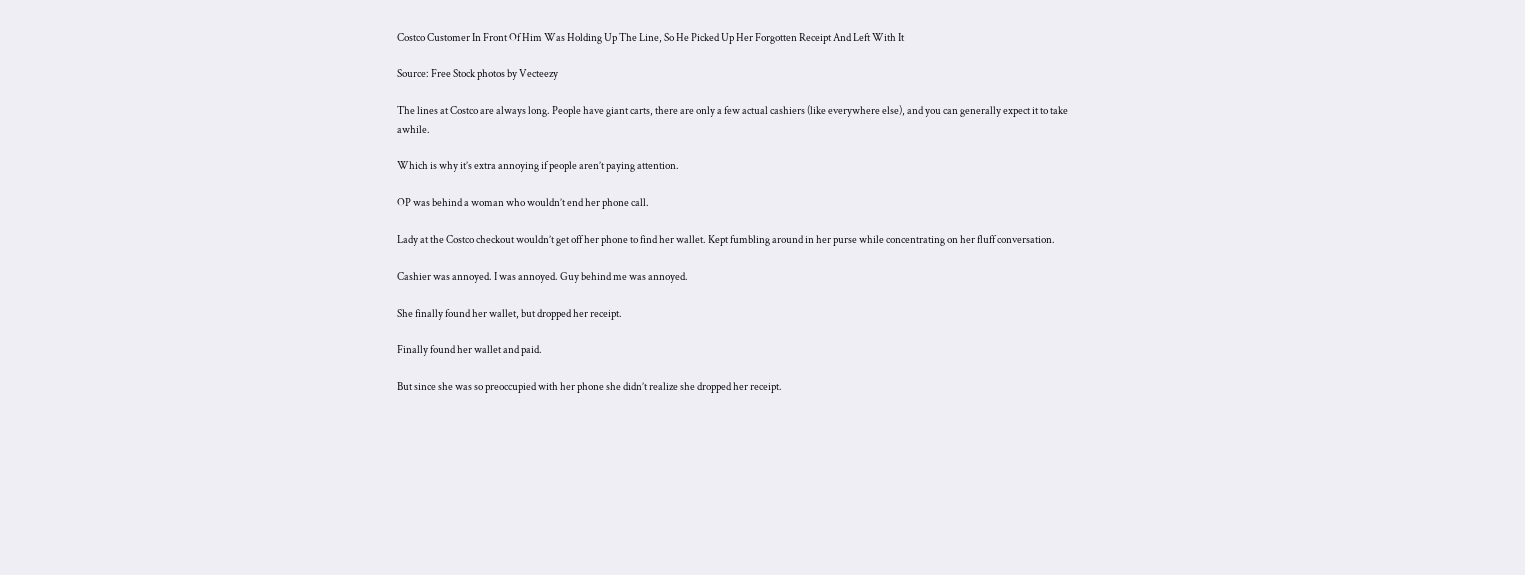Costco Customer In Front Of Him Was Holding Up The Line, So He Picked Up Her Forgotten Receipt And Left With It

Source: Free Stock photos by Vecteezy

The lines at Costco are always long. People have giant carts, there are only a few actual cashiers (like everywhere else), and you can generally expect it to take awhile.

Which is why it’s extra annoying if people aren’t paying attention.

OP was behind a woman who wouldn’t end her phone call.

Lady at the Costco checkout wouldn’t get off her phone to find her wallet. Kept fumbling around in her purse while concentrating on her fluff conversation.

Cashier was annoyed. I was annoyed. Guy behind me was annoyed.

She finally found her wallet, but dropped her receipt.

Finally found her wallet and paid.

But since she was so preoccupied with her phone she didn’t realize she dropped her receipt.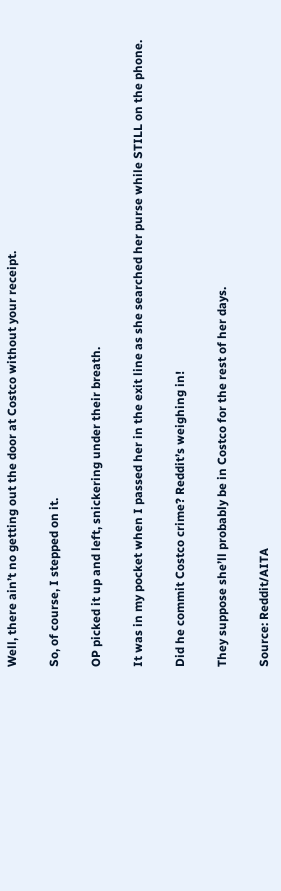Well, there ain’t no getting out the door at Costco without your receipt.

So, of course, I stepped on it.

OP picked it up and left, snickering under their breath.

It was in my pocket when I passed her in the exit line as she searched her purse while STILL on the phone.

Did he commit Costco crime? Reddit’s weighing in!

They suppose she’ll probably be in Costco for the rest of her days.

Source: Reddit/AITA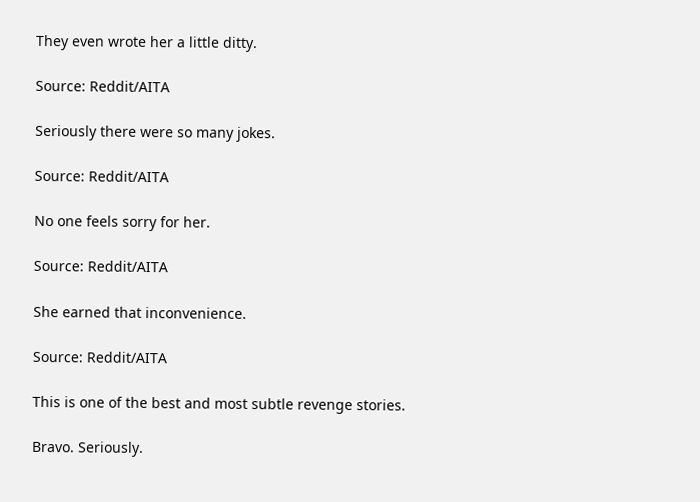They even wrote her a little ditty.

Source: Reddit/AITA

Seriously there were so many jokes.

Source: Reddit/AITA

No one feels sorry for her.

Source: Reddit/AITA

She earned that inconvenience.

Source: Reddit/AITA

This is one of the best and most subtle revenge stories.

Bravo. Seriously.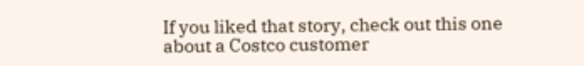If you liked that story, check out this one about a Costco customer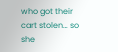who got their cart stolen… so she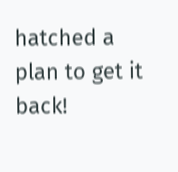hatched a plan to get it back!